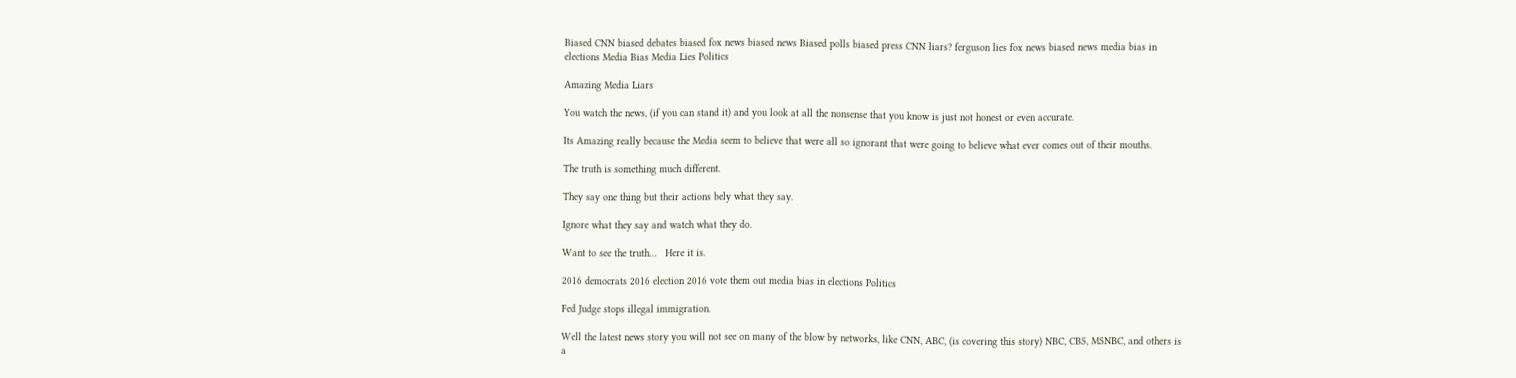Biased CNN biased debates biased fox news biased news Biased polls biased press CNN liars? ferguson lies fox news biased news media bias in elections Media Bias Media Lies Politics

Amazing Media Liars

You watch the news, (if you can stand it) and you look at all the nonsense that you know is just not honest or even accurate.

Its Amazing really because the Media seem to believe that were all so ignorant that were going to believe what ever comes out of their mouths.

The truth is something much different.

They say one thing but their actions bely what they say.

Ignore what they say and watch what they do.

Want to see the truth…   Here it is.

2016 democrats 2016 election 2016 vote them out media bias in elections Politics

Fed Judge stops illegal immigration.

Well the latest news story you will not see on many of the blow by networks, like CNN, ABC, (is covering this story) NBC, CBS, MSNBC, and others is a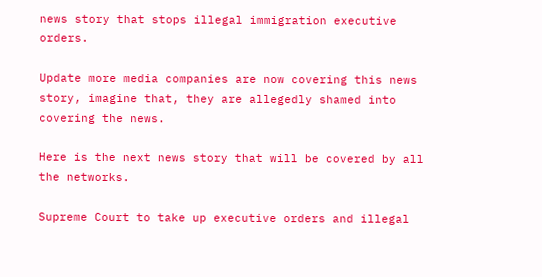news story that stops illegal immigration executive orders.

Update more media companies are now covering this news story, imagine that, they are allegedly shamed into covering the news.

Here is the next news story that will be covered by all the networks.

Supreme Court to take up executive orders and illegal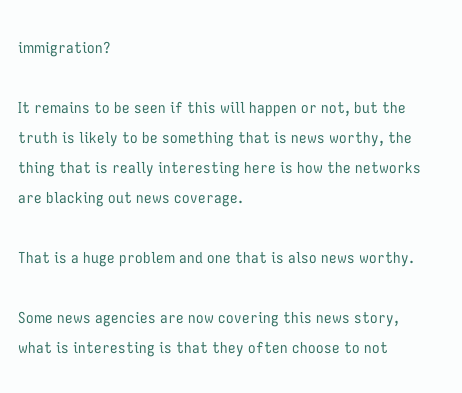immigration?

It remains to be seen if this will happen or not, but the truth is likely to be something that is news worthy, the thing that is really interesting here is how the networks are blacking out news coverage.

That is a huge problem and one that is also news worthy.

Some news agencies are now covering this news story, what is interesting is that they often choose to not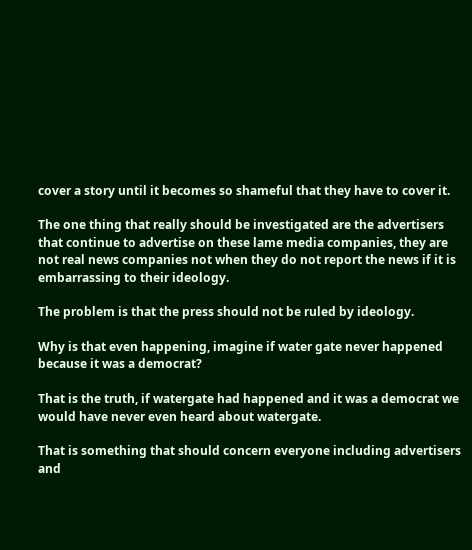cover a story until it becomes so shameful that they have to cover it.

The one thing that really should be investigated are the advertisers that continue to advertise on these lame media companies, they are not real news companies not when they do not report the news if it is embarrassing to their ideology.

The problem is that the press should not be ruled by ideology.

Why is that even happening, imagine if water gate never happened because it was a democrat?

That is the truth, if watergate had happened and it was a democrat we would have never even heard about watergate.

That is something that should concern everyone including advertisers and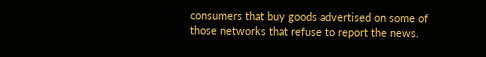consumers that buy goods advertised on some of those networks that refuse to report the news.